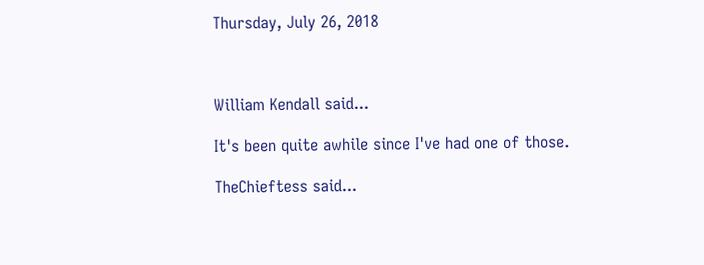Thursday, July 26, 2018



William Kendall said...

It's been quite awhile since I've had one of those.

TheChieftess said...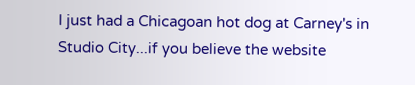I just had a Chicagoan hot dog at Carney's in Studio City...if you believe the website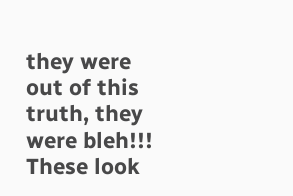they were out of this truth, they were bleh!!! These look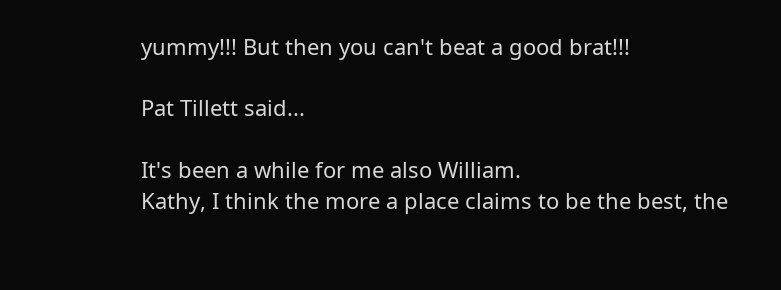yummy!!! But then you can't beat a good brat!!!

Pat Tillett said...

It's been a while for me also William.
Kathy, I think the more a place claims to be the best, the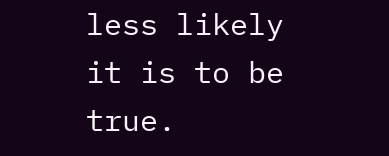less likely it is to be true.